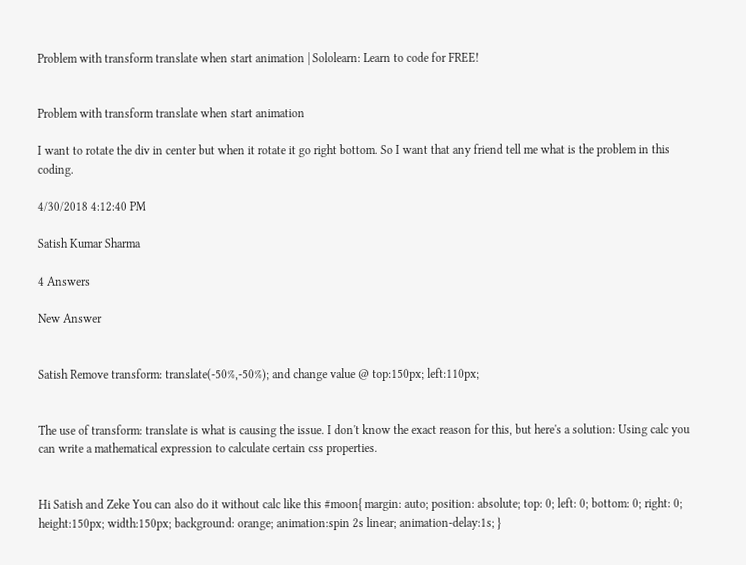Problem with transform translate when start animation | Sololearn: Learn to code for FREE!


Problem with transform translate when start animation

I want to rotate the div in center but when it rotate it go right bottom. So I want that any friend tell me what is the problem in this coding.

4/30/2018 4:12:40 PM

Satish Kumar Sharma

4 Answers

New Answer


Satish Remove transform: translate(-50%,-50%); and change value @ top:150px; left:110px;


The use of transform: translate is what is causing the issue. I don't know the exact reason for this, but here's a solution: Using calc you can write a mathematical expression to calculate certain css properties.


Hi Satish and Zeke You can also do it without calc like this #moon{ margin: auto; position: absolute; top: 0; left: 0; bottom: 0; right: 0; height:150px; width:150px; background: orange; animation:spin 2s linear; animation-delay:1s; }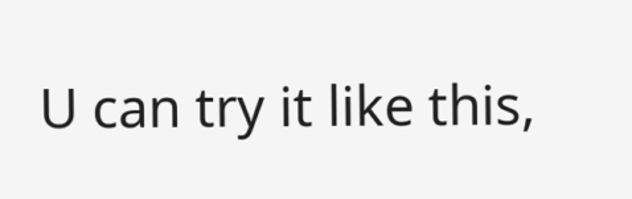U can try it like this,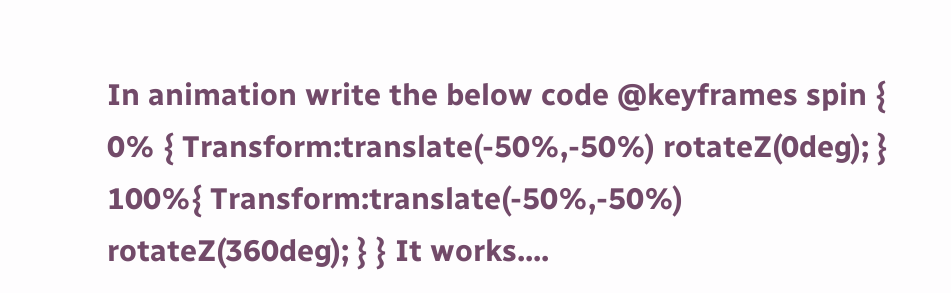In animation write the below code @keyframes spin { 0% { Transform:translate(-50%,-50%) rotateZ(0deg); } 100%{ Transform:translate(-50%,-50%) rotateZ(360deg); } } It works....